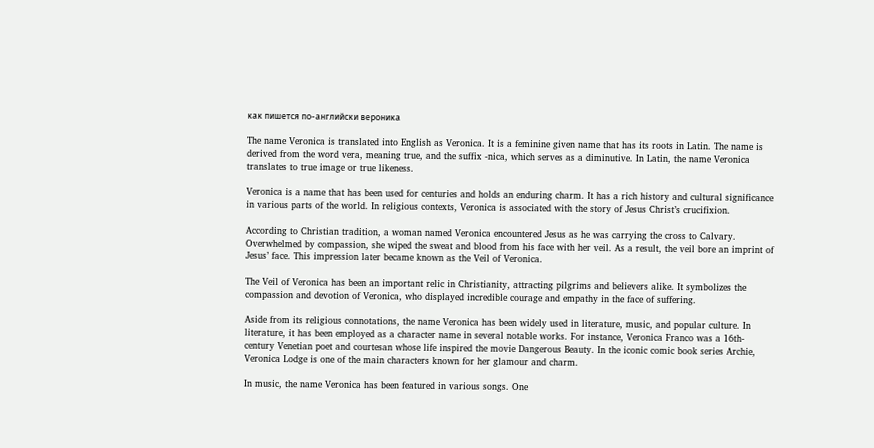как пишется по-английски вероника

The name Veronica is translated into English as Veronica. It is a feminine given name that has its roots in Latin. The name is derived from the word vera, meaning true, and the suffix -nica, which serves as a diminutive. In Latin, the name Veronica translates to true image or true likeness.

Veronica is a name that has been used for centuries and holds an enduring charm. It has a rich history and cultural significance in various parts of the world. In religious contexts, Veronica is associated with the story of Jesus Christ’s crucifixion.

According to Christian tradition, a woman named Veronica encountered Jesus as he was carrying the cross to Calvary. Overwhelmed by compassion, she wiped the sweat and blood from his face with her veil. As a result, the veil bore an imprint of Jesus’ face. This impression later became known as the Veil of Veronica.

The Veil of Veronica has been an important relic in Christianity, attracting pilgrims and believers alike. It symbolizes the compassion and devotion of Veronica, who displayed incredible courage and empathy in the face of suffering.

Aside from its religious connotations, the name Veronica has been widely used in literature, music, and popular culture. In literature, it has been employed as a character name in several notable works. For instance, Veronica Franco was a 16th-century Venetian poet and courtesan whose life inspired the movie Dangerous Beauty. In the iconic comic book series Archie, Veronica Lodge is one of the main characters known for her glamour and charm.

In music, the name Veronica has been featured in various songs. One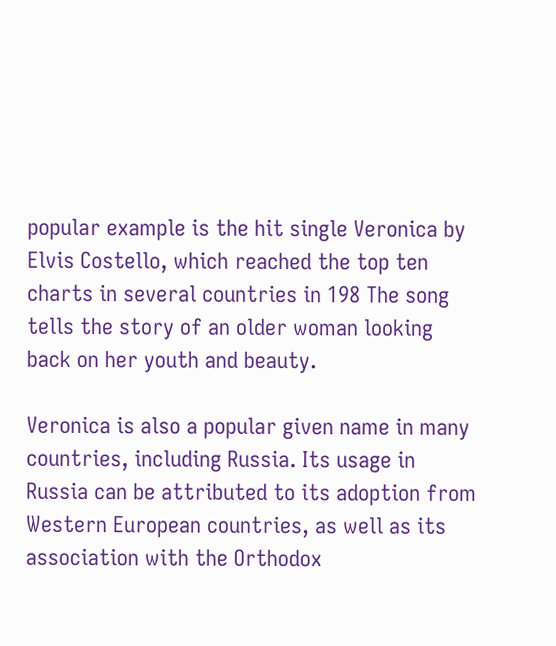popular example is the hit single Veronica by Elvis Costello, which reached the top ten charts in several countries in 198 The song tells the story of an older woman looking back on her youth and beauty.

Veronica is also a popular given name in many countries, including Russia. Its usage in Russia can be attributed to its adoption from Western European countries, as well as its association with the Orthodox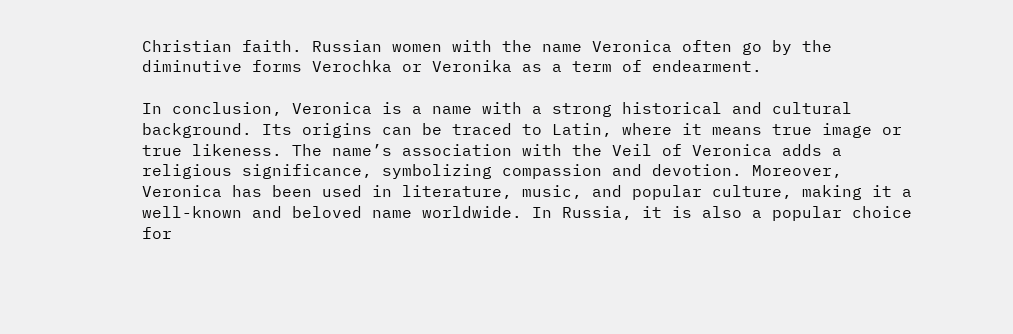Christian faith. Russian women with the name Veronica often go by the diminutive forms Verochka or Veronika as a term of endearment.

In conclusion, Veronica is a name with a strong historical and cultural background. Its origins can be traced to Latin, where it means true image or true likeness. The name’s association with the Veil of Veronica adds a religious significance, symbolizing compassion and devotion. Moreover, Veronica has been used in literature, music, and popular culture, making it a well-known and beloved name worldwide. In Russia, it is also a popular choice for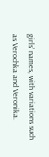girls’ names, with variations such as Verochka and Veronika.